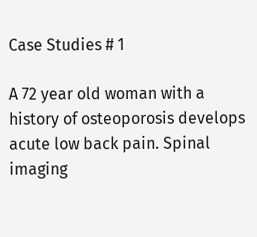Case Studies # 1

A 72 year old woman with a history of osteoporosis develops acute low back pain. Spinal imaging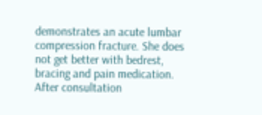demonstrates an acute lumbar compression fracture. She does not get better with bedrest, bracing and pain medication. After consultation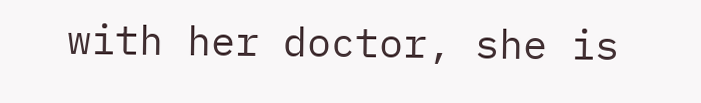with her doctor, she is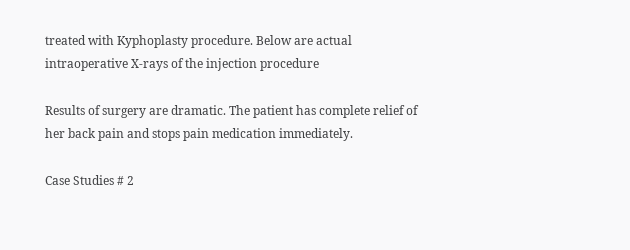treated with Kyphoplasty procedure. Below are actual intraoperative X-rays of the injection procedure

Results of surgery are dramatic. The patient has complete relief of her back pain and stops pain medication immediately.

Case Studies # 2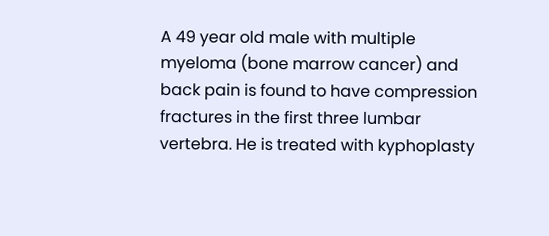A 49 year old male with multiple myeloma (bone marrow cancer) and back pain is found to have compression fractures in the first three lumbar vertebra. He is treated with kyphoplasty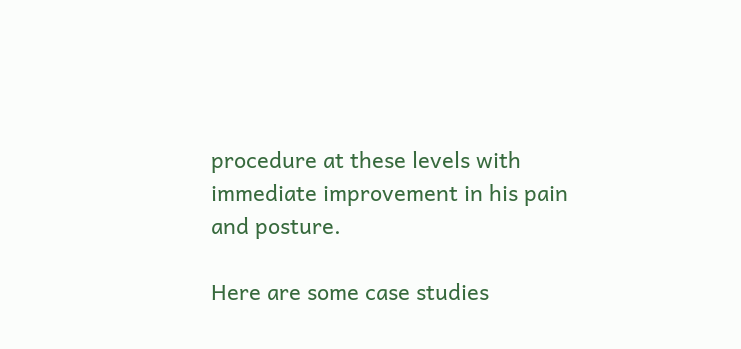procedure at these levels with immediate improvement in his pain and posture.

Here are some case studies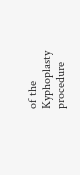of the Kyphoplasty procedure